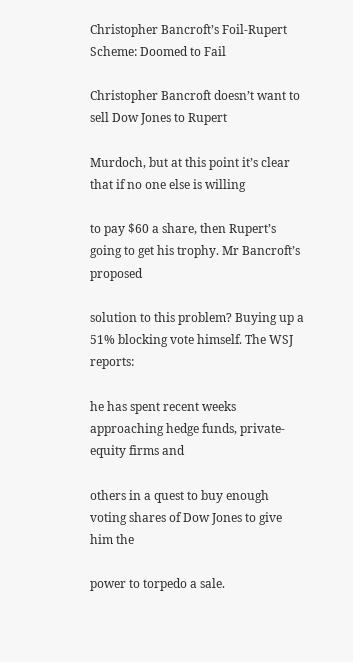Christopher Bancroft’s Foil-Rupert Scheme: Doomed to Fail

Christopher Bancroft doesn’t want to sell Dow Jones to Rupert

Murdoch, but at this point it’s clear that if no one else is willing

to pay $60 a share, then Rupert’s going to get his trophy. Mr Bancroft’s proposed

solution to this problem? Buying up a 51% blocking vote himself. The WSJ reports:

he has spent recent weeks approaching hedge funds, private-equity firms and

others in a quest to buy enough voting shares of Dow Jones to give him the

power to torpedo a sale.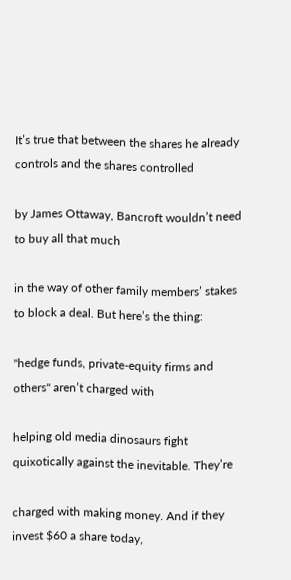It’s true that between the shares he already controls and the shares controlled

by James Ottaway, Bancroft wouldn’t need to buy all that much

in the way of other family members’ stakes to block a deal. But here’s the thing:

"hedge funds, private-equity firms and others" aren’t charged with

helping old media dinosaurs fight quixotically against the inevitable. They’re

charged with making money. And if they invest $60 a share today,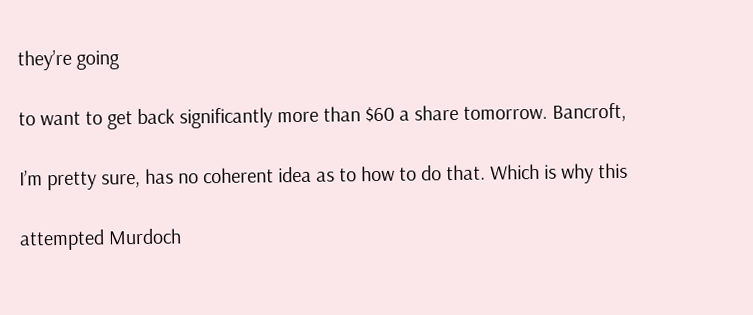they’re going

to want to get back significantly more than $60 a share tomorrow. Bancroft,

I’m pretty sure, has no coherent idea as to how to do that. Which is why this

attempted Murdoch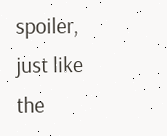spoiler, just like the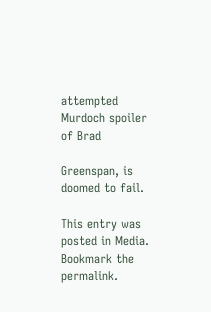attempted Murdoch spoiler of Brad

Greenspan, is doomed to fail.

This entry was posted in Media. Bookmark the permalink.